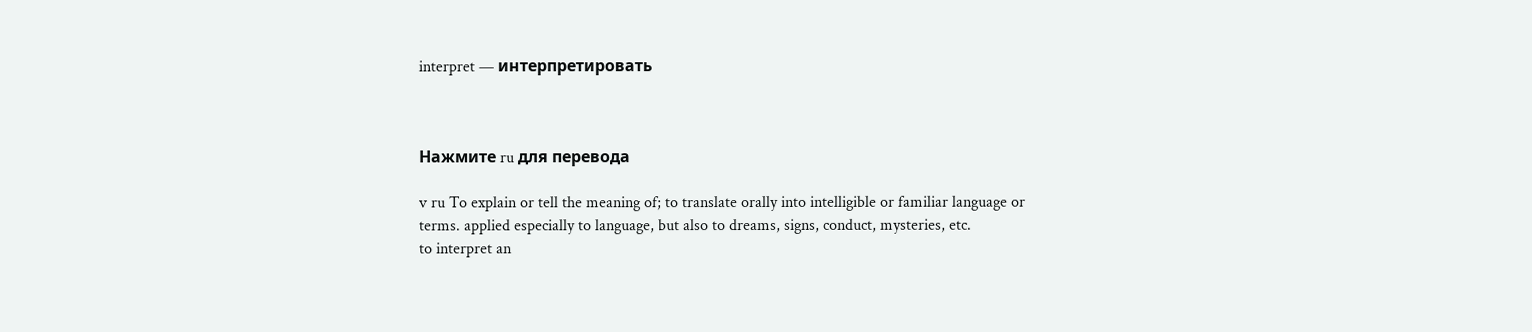interpret — интерпретировать



Нажмите ru для перевода

v ru To explain or tell the meaning of; to translate orally into intelligible or familiar language or terms. applied especially to language, but also to dreams, signs, conduct, mysteries, etc.
to interpret an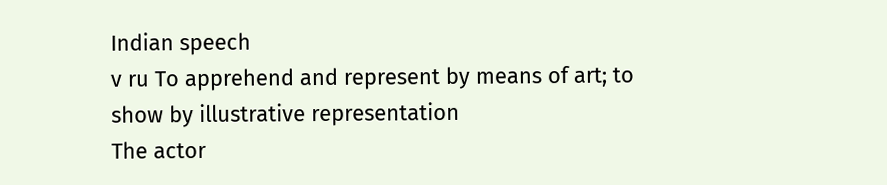Indian speech
v ru To apprehend and represent by means of art; to show by illustrative representation
The actor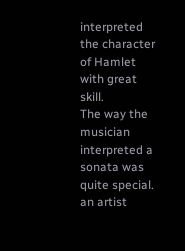interpreted the character of Hamlet with great skill.
The way the musician interpreted a sonata was quite special.
an artist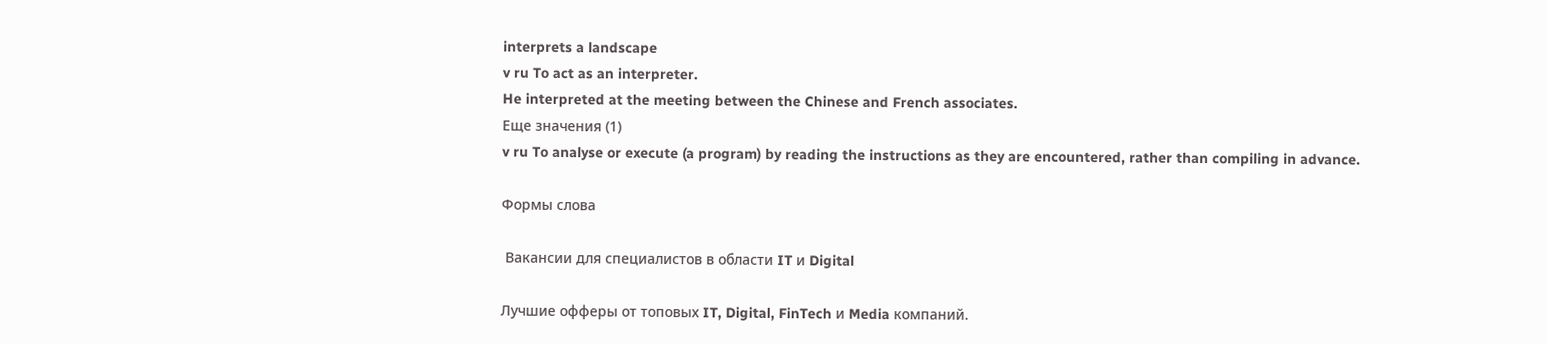interprets a landscape
v ru To act as an interpreter.
He interpreted at the meeting between the Chinese and French associates.
Еще значения (1)
v ru To analyse or execute (a program) by reading the instructions as they are encountered, rather than compiling in advance.

Формы слова

 Вакансии для специалистов в области IT и Digital

Лучшие офферы от топовых IT, Digital, FinTech и Media компаний.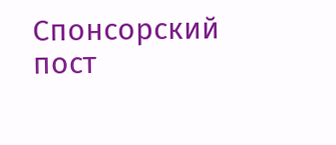Спонсорский пост